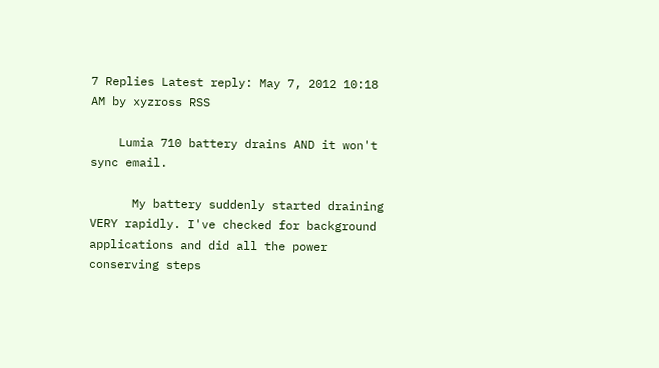7 Replies Latest reply: May 7, 2012 10:18 AM by xyzross RSS

    Lumia 710 battery drains AND it won't sync email.

      My battery suddenly started draining VERY rapidly. I've checked for background applications and did all the power conserving steps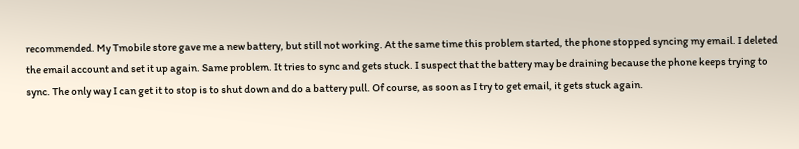recommended. My Tmobile store gave me a new battery, but still not working. At the same time this problem started, the phone stopped syncing my email. I deleted the email account and set it up again. Same problem. It tries to sync and gets stuck. I suspect that the battery may be draining because the phone keeps trying to sync. The only way I can get it to stop is to shut down and do a battery pull. Of course, as soon as I try to get email, it gets stuck again.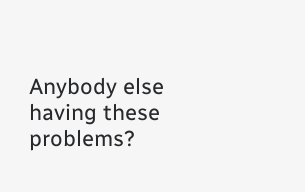Anybody else having these problems?